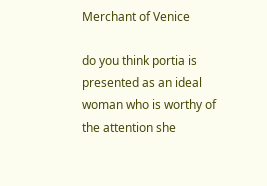Merchant of Venice

do you think portia is presented as an ideal woman who is worthy of the attention she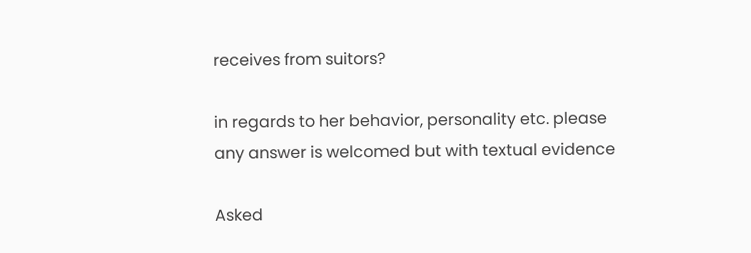receives from suitors?

in regards to her behavior, personality etc. please any answer is welcomed but with textual evidence

Asked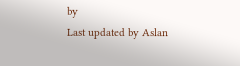by
Last updated by Aslan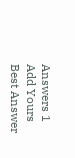Answers 1
Add Yours
Best Answer